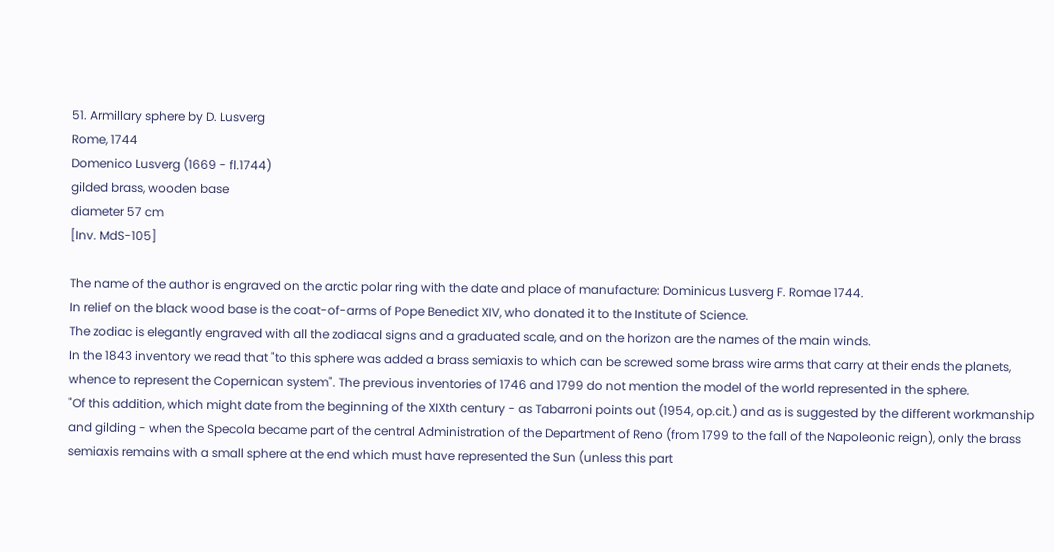51. Armillary sphere by D. Lusverg
Rome, 1744
Domenico Lusverg (1669 - fl.1744)
gilded brass, wooden base
diameter 57 cm
[Inv. MdS-105]

The name of the author is engraved on the arctic polar ring with the date and place of manufacture: Dominicus Lusverg F. Romae 1744.
In relief on the black wood base is the coat-of-arms of Pope Benedict XIV, who donated it to the Institute of Science.
The zodiac is elegantly engraved with all the zodiacal signs and a graduated scale, and on the horizon are the names of the main winds.
In the 1843 inventory we read that "to this sphere was added a brass semiaxis to which can be screwed some brass wire arms that carry at their ends the planets, whence to represent the Copernican system". The previous inventories of 1746 and 1799 do not mention the model of the world represented in the sphere.
"Of this addition, which might date from the beginning of the XIXth century - as Tabarroni points out (1954, op.cit.) and as is suggested by the different workmanship and gilding - when the Specola became part of the central Administration of the Department of Reno (from 1799 to the fall of the Napoleonic reign), only the brass semiaxis remains with a small sphere at the end which must have represented the Sun (unless this part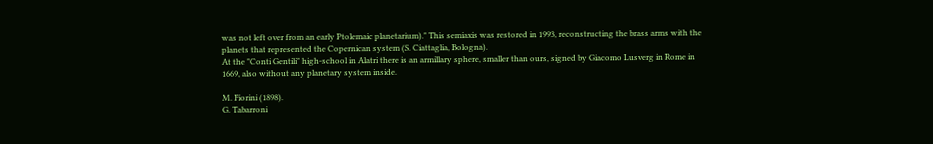was not left over from an early Ptolemaic planetarium)." This semiaxis was restored in 1993, reconstructing the brass arms with the planets that represented the Copernican system (S. Ciattaglia, Bologna).
At the "Conti Gentili" high-school in Alatri there is an armillary sphere, smaller than ours, signed by Giacomo Lusverg in Rome in 1669, also without any planetary system inside.

M. Fiorini (1898).
G. Tabarroni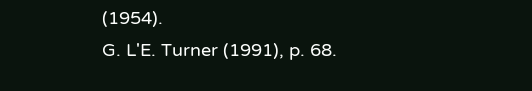(1954).
G. L'E. Turner (1991), p. 68.